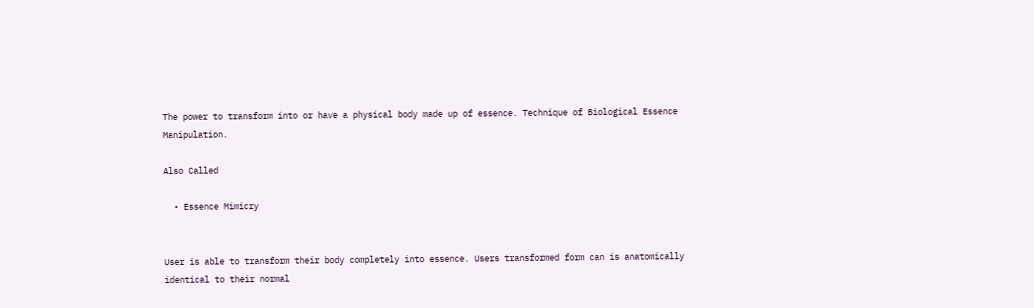The power to transform into or have a physical body made up of essence. Technique of Biological Essence Manipulation.

Also Called

  • Essence Mimicry


User is able to transform their body completely into essence. Users transformed form can is anatomically identical to their normal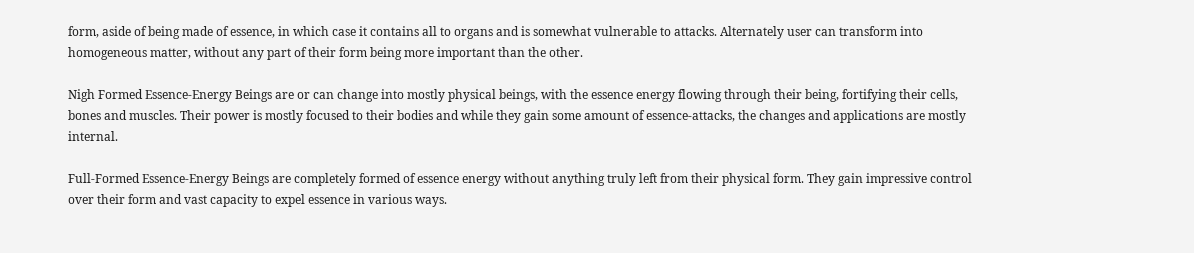form, aside of being made of essence, in which case it contains all to organs and is somewhat vulnerable to attacks. Alternately user can transform into homogeneous matter, without any part of their form being more important than the other.

Nigh Formed Essence-Energy Beings are or can change into mostly physical beings, with the essence energy flowing through their being, fortifying their cells, bones and muscles. Their power is mostly focused to their bodies and while they gain some amount of essence-attacks, the changes and applications are mostly internal.

Full-Formed Essence-Energy Beings are completely formed of essence energy without anything truly left from their physical form. They gain impressive control over their form and vast capacity to expel essence in various ways.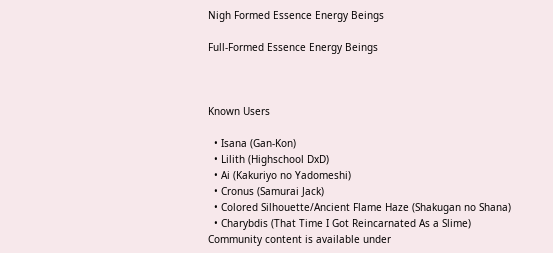Nigh Formed Essence Energy Beings

Full-Formed Essence Energy Beings



Known Users

  • Isana (Gan-Kon)
  • Lilith (Highschool DxD)
  • Ai (Kakuriyo no Yadomeshi)
  • Cronus (Samurai Jack)
  • Colored Silhouette/Ancient Flame Haze (Shakugan no Shana)
  • Charybdis (That Time I Got Reincarnated As a Slime)
Community content is available under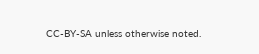CC-BY-SA unless otherwise noted.